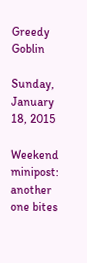Greedy Goblin

Sunday, January 18, 2015

Weekend minipost: another one bites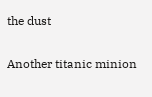the dust

Another titanic minion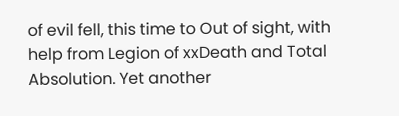of evil fell, this time to Out of sight, with help from Legion of xxDeath and Total Absolution. Yet another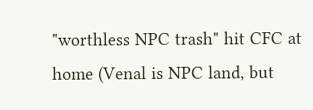"worthless NPC trash" hit CFC at home (Venal is NPC land, but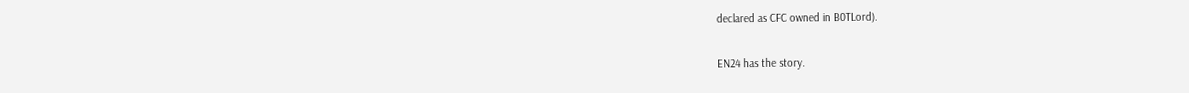declared as CFC owned in B0TLord).

EN24 has the story.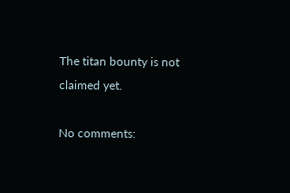The titan bounty is not claimed yet.

No comments: